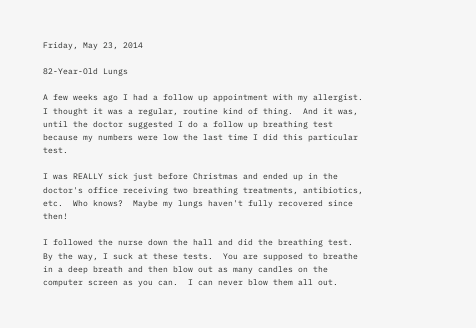Friday, May 23, 2014

82-Year-Old Lungs

A few weeks ago I had a follow up appointment with my allergist.  I thought it was a regular, routine kind of thing.  And it was, until the doctor suggested I do a follow up breathing test because my numbers were low the last time I did this particular test.

I was REALLY sick just before Christmas and ended up in the doctor's office receiving two breathing treatments, antibiotics, etc.  Who knows?  Maybe my lungs haven't fully recovered since then!

I followed the nurse down the hall and did the breathing test.  By the way, I suck at these tests.  You are supposed to breathe in a deep breath and then blow out as many candles on the computer screen as you can.  I can never blow them all out.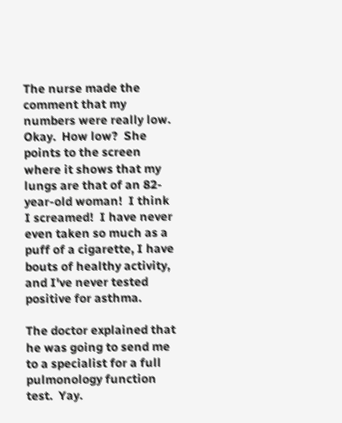The nurse made the comment that my numbers were really low.  Okay.  How low?  She points to the screen where it shows that my lungs are that of an 82-year-old woman!  I think I screamed!  I have never even taken so much as a puff of a cigarette, I have bouts of healthy activity, and I've never tested positive for asthma.

The doctor explained that he was going to send me to a specialist for a full pulmonology function test.  Yay.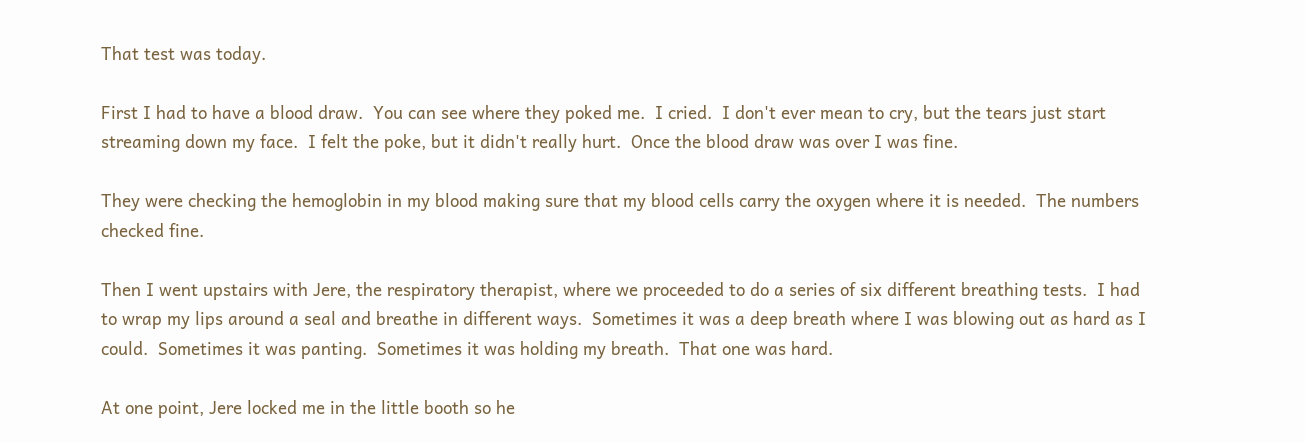That test was today.

First I had to have a blood draw.  You can see where they poked me.  I cried.  I don't ever mean to cry, but the tears just start streaming down my face.  I felt the poke, but it didn't really hurt.  Once the blood draw was over I was fine.

They were checking the hemoglobin in my blood making sure that my blood cells carry the oxygen where it is needed.  The numbers checked fine.

Then I went upstairs with Jere, the respiratory therapist, where we proceeded to do a series of six different breathing tests.  I had to wrap my lips around a seal and breathe in different ways.  Sometimes it was a deep breath where I was blowing out as hard as I could.  Sometimes it was panting.  Sometimes it was holding my breath.  That one was hard.

At one point, Jere locked me in the little booth so he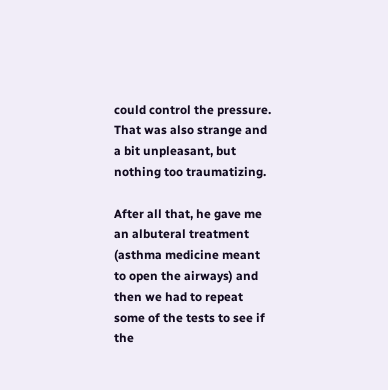could control the pressure.  That was also strange and a bit unpleasant, but nothing too traumatizing.

After all that, he gave me an albuteral treatment (asthma medicine meant to open the airways) and then we had to repeat some of the tests to see if the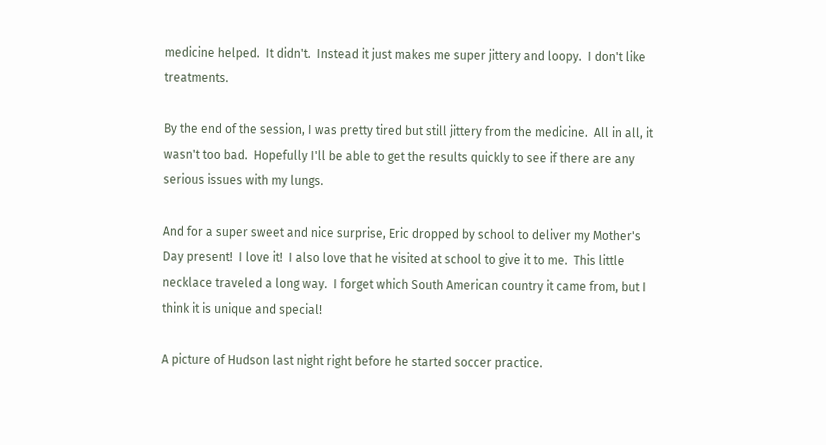medicine helped.  It didn't.  Instead it just makes me super jittery and loopy.  I don't like treatments.

By the end of the session, I was pretty tired but still jittery from the medicine.  All in all, it wasn't too bad.  Hopefully I'll be able to get the results quickly to see if there are any serious issues with my lungs.

And for a super sweet and nice surprise, Eric dropped by school to deliver my Mother's Day present!  I love it!  I also love that he visited at school to give it to me.  This little necklace traveled a long way.  I forget which South American country it came from, but I think it is unique and special!

A picture of Hudson last night right before he started soccer practice.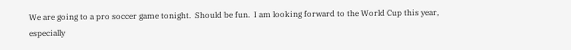We are going to a pro soccer game tonight.  Should be fun.  I am looking forward to the World Cup this year, especially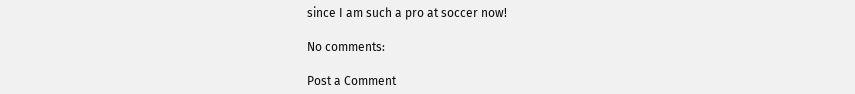since I am such a pro at soccer now!

No comments:

Post a Comment